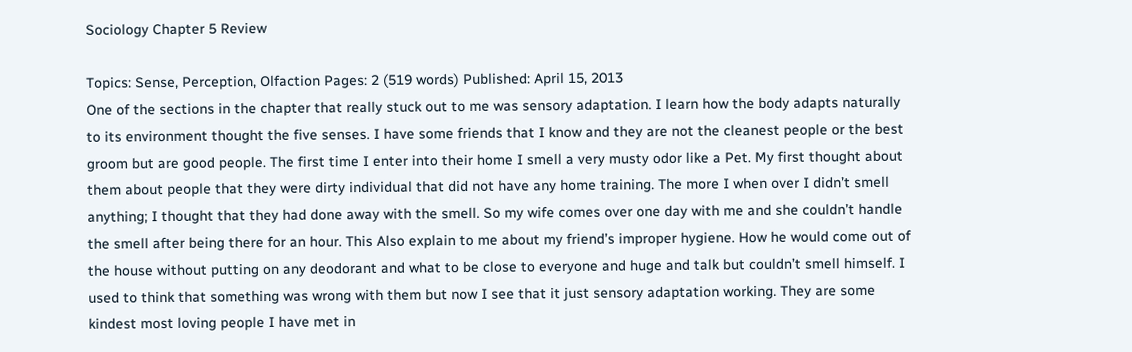Sociology Chapter 5 Review

Topics: Sense, Perception, Olfaction Pages: 2 (519 words) Published: April 15, 2013
One of the sections in the chapter that really stuck out to me was sensory adaptation. I learn how the body adapts naturally to its environment thought the five senses. I have some friends that I know and they are not the cleanest people or the best groom but are good people. The first time I enter into their home I smell a very musty odor like a Pet. My first thought about them about people that they were dirty individual that did not have any home training. The more I when over I didn’t smell anything; I thought that they had done away with the smell. So my wife comes over one day with me and she couldn’t handle the smell after being there for an hour. This Also explain to me about my friend’s improper hygiene. How he would come out of the house without putting on any deodorant and what to be close to everyone and huge and talk but couldn’t smell himself. I used to think that something was wrong with them but now I see that it just sensory adaptation working. They are some kindest most loving people I have met in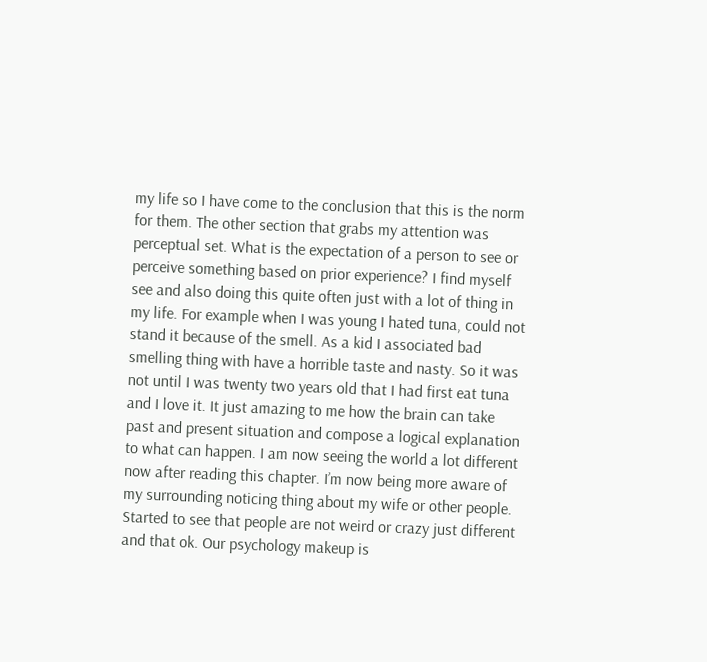my life so I have come to the conclusion that this is the norm for them. The other section that grabs my attention was perceptual set. What is the expectation of a person to see or perceive something based on prior experience? I find myself see and also doing this quite often just with a lot of thing in my life. For example when I was young I hated tuna, could not stand it because of the smell. As a kid I associated bad smelling thing with have a horrible taste and nasty. So it was not until I was twenty two years old that I had first eat tuna and I love it. It just amazing to me how the brain can take past and present situation and compose a logical explanation to what can happen. I am now seeing the world a lot different now after reading this chapter. I’m now being more aware of my surrounding noticing thing about my wife or other people. Started to see that people are not weird or crazy just different and that ok. Our psychology makeup is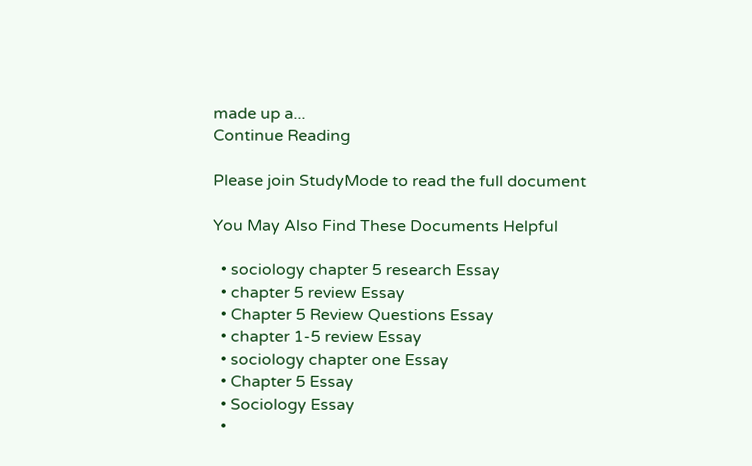made up a...
Continue Reading

Please join StudyMode to read the full document

You May Also Find These Documents Helpful

  • sociology chapter 5 research Essay
  • chapter 5 review Essay
  • Chapter 5 Review Questions Essay
  • chapter 1-5 review Essay
  • sociology chapter one Essay
  • Chapter 5 Essay
  • Sociology Essay
  •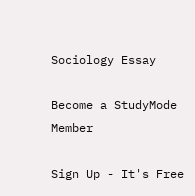Sociology Essay

Become a StudyMode Member

Sign Up - It's Free